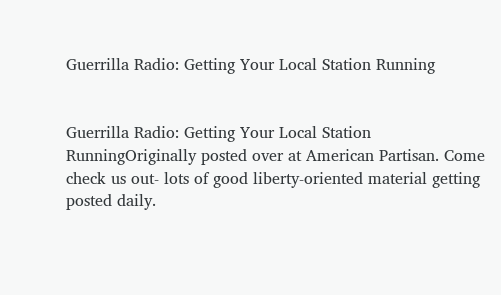Guerrilla Radio: Getting Your Local Station Running


Guerrilla Radio: Getting Your Local Station RunningOriginally posted over at American Partisan. Come check us out- lots of good liberty-oriented material getting posted daily.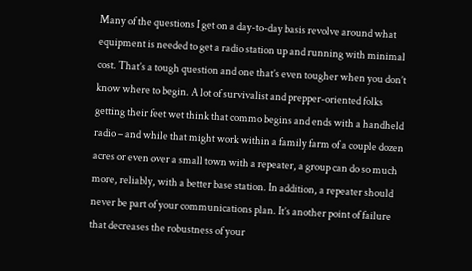Many of the questions I get on a day-to-day basis revolve around what equipment is needed to get a radio station up and running with minimal cost. That’s a tough question and one that’s even tougher when you don’t know where to begin. A lot of survivalist and prepper-oriented folks getting their feet wet think that commo begins and ends with a handheld radio – and while that might work within a family farm of a couple dozen acres or even over a small town with a repeater, a group can do so much more, reliably, with a better base station. In addition, a repeater should never be part of your communications plan. It’s another point of failure that decreases the robustness of your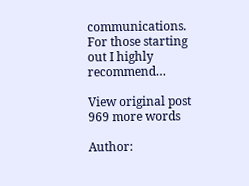communications. For those starting out I highly recommend…

View original post 969 more words

Author: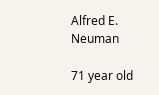Alfred E. Neuman

71 year old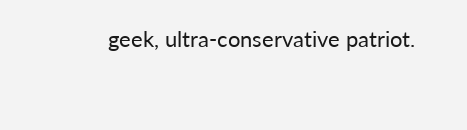geek, ultra-conservative patriot.